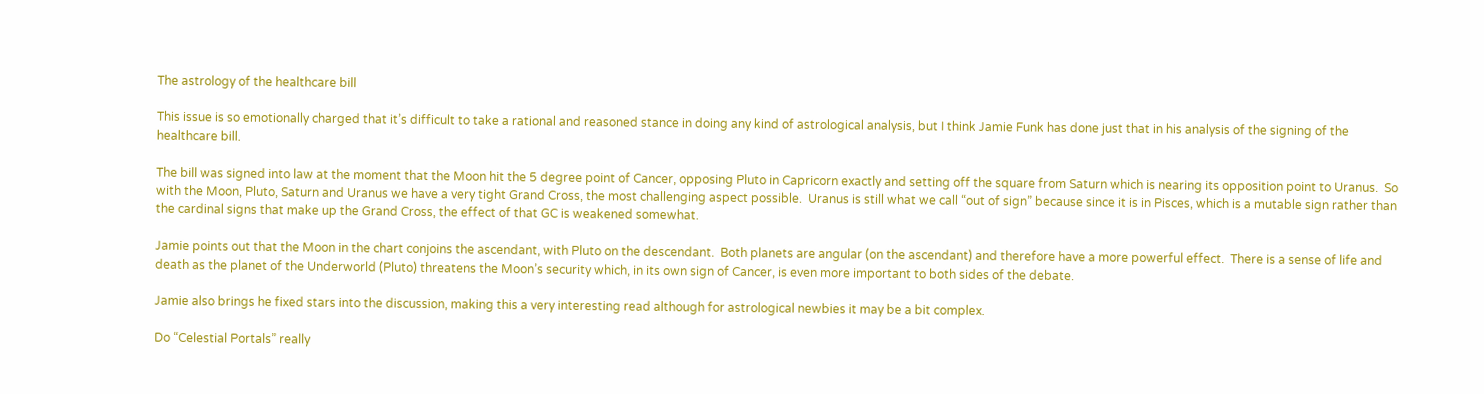The astrology of the healthcare bill

This issue is so emotionally charged that it’s difficult to take a rational and reasoned stance in doing any kind of astrological analysis, but I think Jamie Funk has done just that in his analysis of the signing of the healthcare bill.

The bill was signed into law at the moment that the Moon hit the 5 degree point of Cancer, opposing Pluto in Capricorn exactly and setting off the square from Saturn which is nearing its opposition point to Uranus.  So with the Moon, Pluto, Saturn and Uranus we have a very tight Grand Cross, the most challenging aspect possible.  Uranus is still what we call “out of sign” because since it is in Pisces, which is a mutable sign rather than the cardinal signs that make up the Grand Cross, the effect of that GC is weakened somewhat.

Jamie points out that the Moon in the chart conjoins the ascendant, with Pluto on the descendant.  Both planets are angular (on the ascendant) and therefore have a more powerful effect.  There is a sense of life and death as the planet of the Underworld (Pluto) threatens the Moon’s security which, in its own sign of Cancer, is even more important to both sides of the debate.

Jamie also brings he fixed stars into the discussion, making this a very interesting read although for astrological newbies it may be a bit complex.

Do “Celestial Portals” really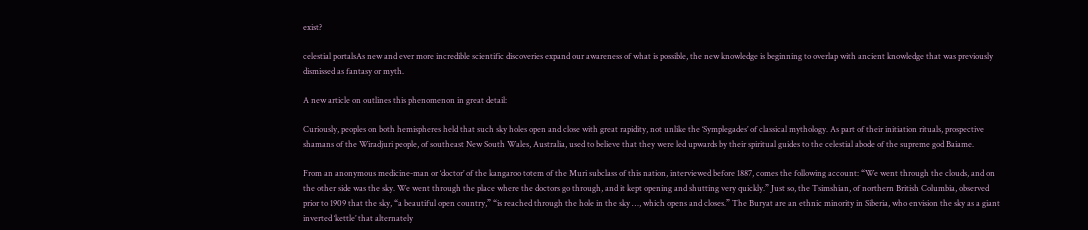exist?

celestial portalsAs new and ever more incredible scientific discoveries expand our awareness of what is possible, the new knowledge is beginning to overlap with ancient knowledge that was previously dismissed as fantasy or myth.

A new article on outlines this phenomenon in great detail:

Curiously, peoples on both hemispheres held that such sky holes open and close with great rapidity, not unlike the ‘Symplegades’ of classical mythology. As part of their initiation rituals, prospective shamans of the Wiradjuri people, of southeast New South Wales, Australia, used to believe that they were led upwards by their spiritual guides to the celestial abode of the supreme god Baiame.

From an anonymous medicine-man or ‘doctor’ of the kangaroo totem of the Muri subclass of this nation, interviewed before 1887, comes the following account: “We went through the clouds, and on the other side was the sky. We went through the place where the doctors go through, and it kept opening and shutting very quickly.” Just so, the Tsimshian, of northern British Columbia, observed prior to 1909 that the sky, “a beautiful open country,” “is reached through the hole in the sky …, which opens and closes.” The Buryat are an ethnic minority in Siberia, who envision the sky as a giant inverted ‘kettle’ that alternately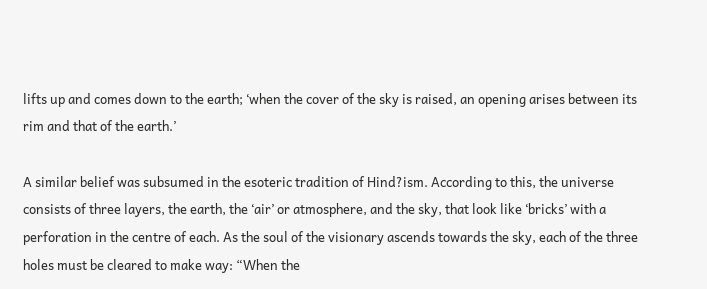lifts up and comes down to the earth; ‘when the cover of the sky is raised, an opening arises between its rim and that of the earth.’

A similar belief was subsumed in the esoteric tradition of Hind?ism. According to this, the universe consists of three layers, the earth, the ‘air’ or atmosphere, and the sky, that look like ‘bricks’ with a perforation in the centre of each. As the soul of the visionary ascends towards the sky, each of the three holes must be cleared to make way: “When the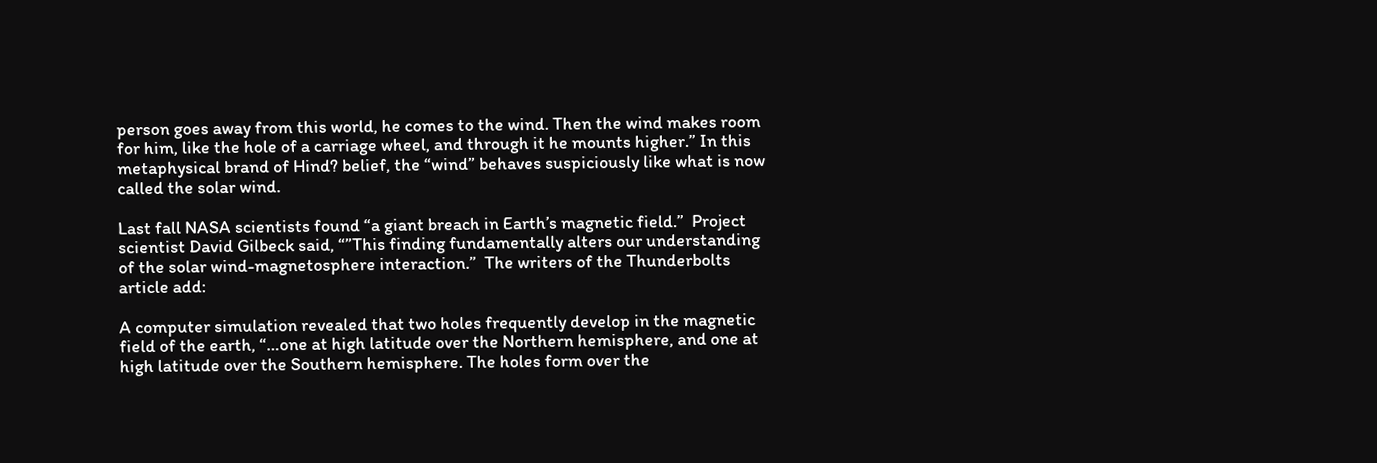person goes away from this world, he comes to the wind. Then the wind makes room for him, like the hole of a carriage wheel, and through it he mounts higher.” In this metaphysical brand of Hind? belief, the “wind” behaves suspiciously like what is now called the solar wind.

Last fall NASA scientists found “a giant breach in Earth’s magnetic field.”  Project scientist David Gilbeck said, “”This finding fundamentally alters our understanding of the solar wind-magnetosphere interaction.”  The writers of the Thunderbolts article add:

A computer simulation revealed that two holes frequently develop in the magnetic field of the earth, “…one at high latitude over the Northern hemisphere, and one at high latitude over the Southern hemisphere. The holes form over the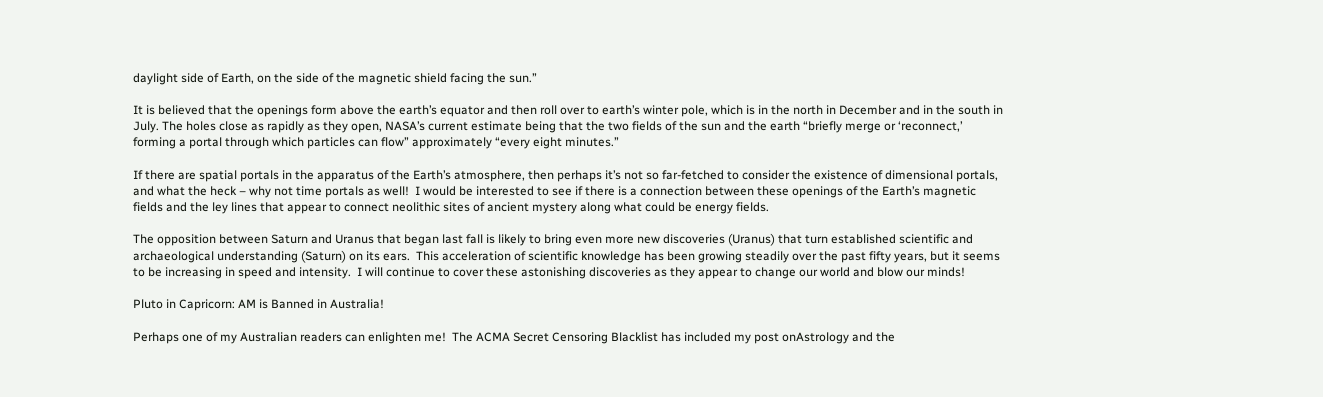daylight side of Earth, on the side of the magnetic shield facing the sun.”

It is believed that the openings form above the earth’s equator and then roll over to earth’s winter pole, which is in the north in December and in the south in July. The holes close as rapidly as they open, NASA’s current estimate being that the two fields of the sun and the earth “briefly merge or ‘reconnect,’ forming a portal through which particles can flow” approximately “every eight minutes.”

If there are spatial portals in the apparatus of the Earth’s atmosphere, then perhaps it’s not so far-fetched to consider the existence of dimensional portals, and what the heck – why not time portals as well!  I would be interested to see if there is a connection between these openings of the Earth’s magnetic fields and the ley lines that appear to connect neolithic sites of ancient mystery along what could be energy fields.

The opposition between Saturn and Uranus that began last fall is likely to bring even more new discoveries (Uranus) that turn established scientific and archaeological understanding (Saturn) on its ears.  This acceleration of scientific knowledge has been growing steadily over the past fifty years, but it seems to be increasing in speed and intensity.  I will continue to cover these astonishing discoveries as they appear to change our world and blow our minds!

Pluto in Capricorn: AM is Banned in Australia!

Perhaps one of my Australian readers can enlighten me!  The ACMA Secret Censoring Blacklist has included my post onAstrology and the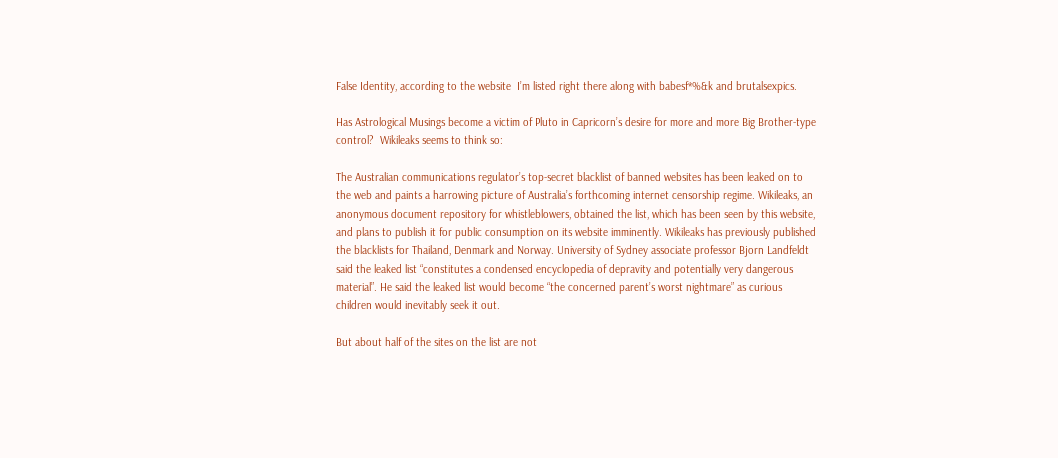False Identity, according to the website  I’m listed right there along with babesf*%&k and brutalsexpics.

Has Astrological Musings become a victim of Pluto in Capricorn’s desire for more and more Big Brother-type control?  Wikileaks seems to think so:

The Australian communications regulator’s top-secret blacklist of banned websites has been leaked on to the web and paints a harrowing picture of Australia’s forthcoming internet censorship regime. Wikileaks, an anonymous document repository for whistleblowers, obtained the list, which has been seen by this website, and plans to publish it for public consumption on its website imminently. Wikileaks has previously published the blacklists for Thailand, Denmark and Norway. University of Sydney associate professor Bjorn Landfeldt said the leaked list “constitutes a condensed encyclopedia of depravity and potentially very dangerous material”. He said the leaked list would become “the concerned parent’s worst nightmare” as curious children would inevitably seek it out.

But about half of the sites on the list are not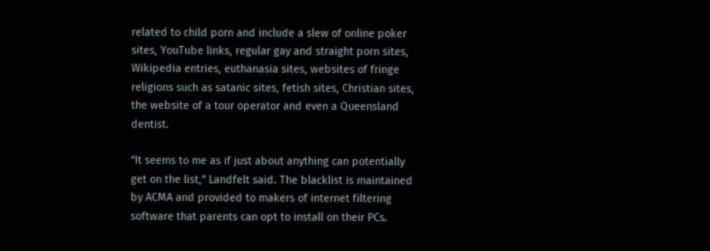related to child porn and include a slew of online poker sites, YouTube links, regular gay and straight porn sites, Wikipedia entries, euthanasia sites, websites of fringe religions such as satanic sites, fetish sites, Christian sites, the website of a tour operator and even a Queensland dentist.

“It seems to me as if just about anything can potentially get on the list,” Landfelt said. The blacklist is maintained by ACMA and provided to makers of internet filtering software that parents can opt to install on their PCs.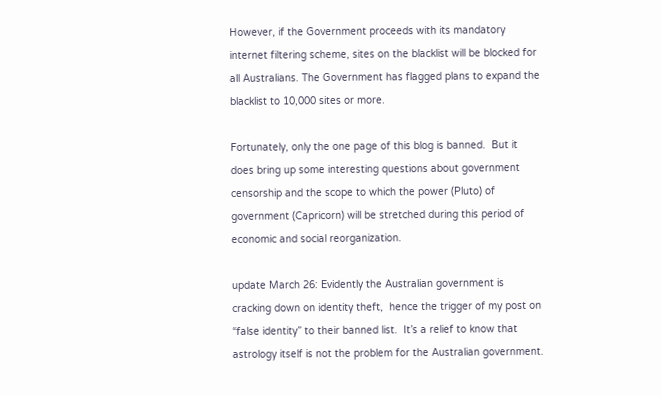However, if the Government proceeds with its mandatory internet filtering scheme, sites on the blacklist will be blocked for all Australians. The Government has flagged plans to expand the blacklist to 10,000 sites or more.

Fortunately, only the one page of this blog is banned.  But it does bring up some interesting questions about government censorship and the scope to which the power (Pluto) of government (Capricorn) will be stretched during this period of economic and social reorganization.

update March 26: Evidently the Australian government is cracking down on identity theft,  hence the trigger of my post on “false identity” to their banned list.  It’s a relief to know that astrology itself is not the problem for the Australian government.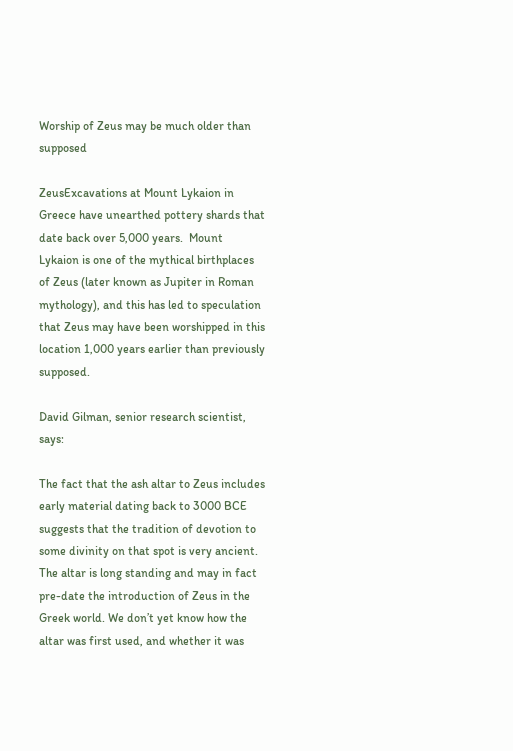Worship of Zeus may be much older than supposed

ZeusExcavations at Mount Lykaion in Greece have unearthed pottery shards that date back over 5,000 years.  Mount Lykaion is one of the mythical birthplaces of Zeus (later known as Jupiter in Roman mythology), and this has led to speculation that Zeus may have been worshipped in this location 1,000 years earlier than previously supposed.

David Gilman, senior research scientist, says:

The fact that the ash altar to Zeus includes early material dating back to 3000 BCE suggests that the tradition of devotion to some divinity on that spot is very ancient. The altar is long standing and may in fact pre-date the introduction of Zeus in the Greek world. We don’t yet know how the altar was first used, and whether it was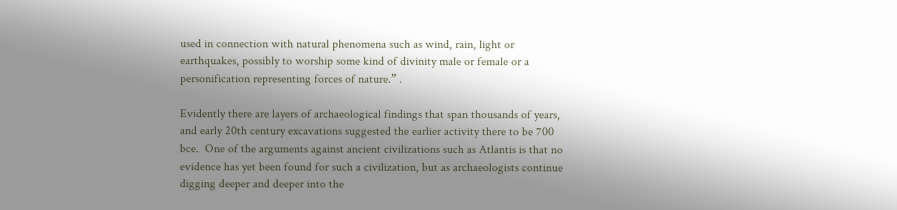used in connection with natural phenomena such as wind, rain, light or earthquakes, possibly to worship some kind of divinity male or female or a personification representing forces of nature.” .

Evidently there are layers of archaeological findings that span thousands of years, and early 20th century excavations suggested the earlier activity there to be 700 bce.  One of the arguments against ancient civilizations such as Atlantis is that no evidence has yet been found for such a civilization, but as archaeologists continue digging deeper and deeper into the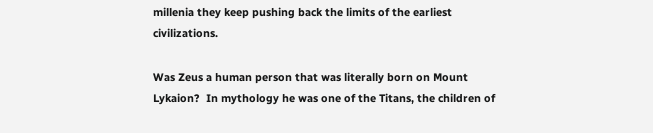millenia they keep pushing back the limits of the earliest civilizations.

Was Zeus a human person that was literally born on Mount Lykaion?  In mythology he was one of the Titans, the children of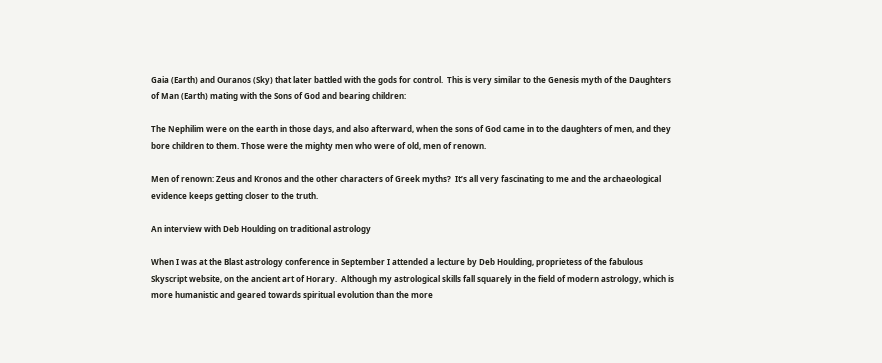Gaia (Earth) and Ouranos (Sky) that later battled with the gods for control.  This is very similar to the Genesis myth of the Daughters of Man (Earth) mating with the Sons of God and bearing children:

The Nephilim were on the earth in those days, and also afterward, when the sons of God came in to the daughters of men, and they bore children to them. Those were the mighty men who were of old, men of renown.

Men of renown: Zeus and Kronos and the other characters of Greek myths?  It’s all very fascinating to me and the archaeological evidence keeps getting closer to the truth.

An interview with Deb Houlding on traditional astrology

When I was at the Blast astrology conference in September I attended a lecture by Deb Houlding, proprietess of the fabulous Skyscript website, on the ancient art of Horary.  Although my astrological skills fall squarely in the field of modern astrology, which is more humanistic and geared towards spiritual evolution than the more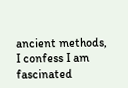ancient methods, I confess I am fascinated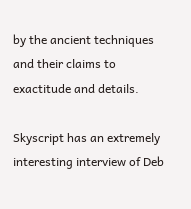by the ancient techniques and their claims to exactitude and details.

Skyscript has an extremely interesting interview of Deb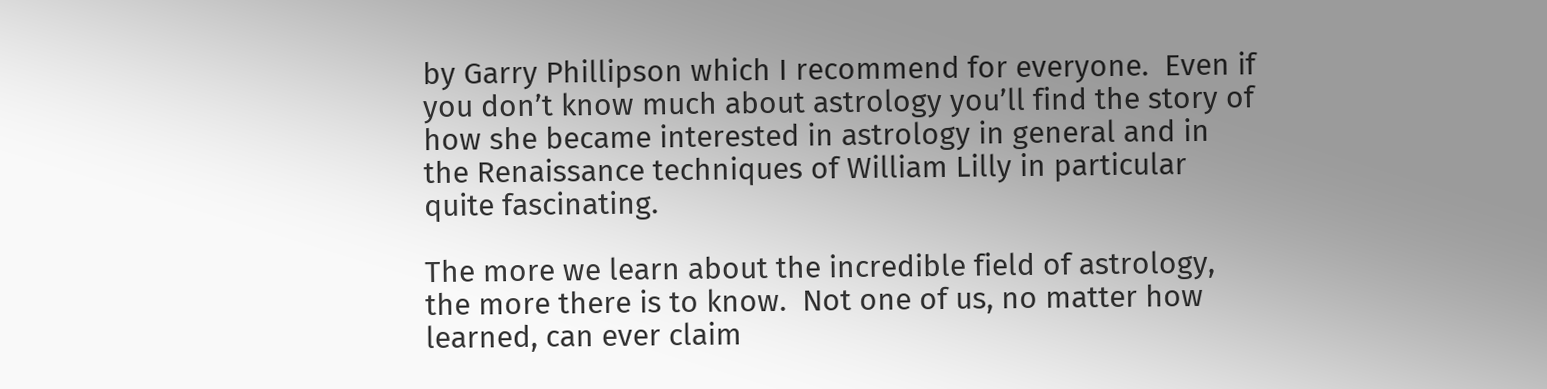by Garry Phillipson which I recommend for everyone.  Even if you don’t know much about astrology you’ll find the story of how she became interested in astrology in general and in the Renaissance techniques of William Lilly in particular quite fascinating.

The more we learn about the incredible field of astrology, the more there is to know.  Not one of us, no matter how learned, can ever claim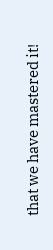that we have mastered it!